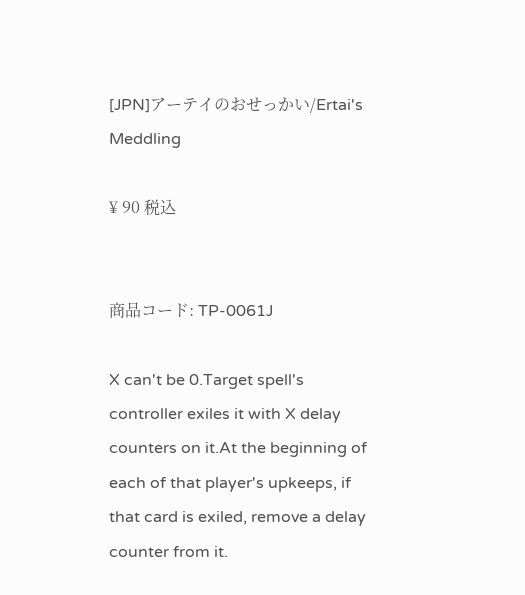[JPN]アーテイのおせっかい/Ertai's Meddling

¥ 90 税込


商品コード: TP-0061J

X can't be 0.Target spell's controller exiles it with X delay counters on it.At the beginning of each of that player's upkeeps, if that card is exiled, remove a delay counter from it.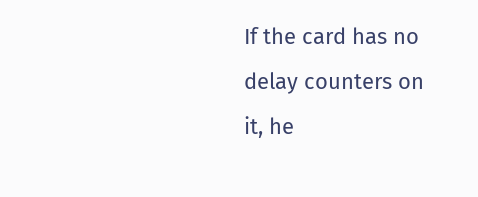If the card has no delay counters on it, he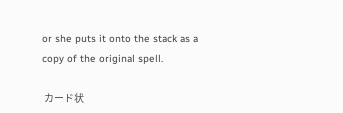or she puts it onto the stack as a copy of the original spell.

 カード状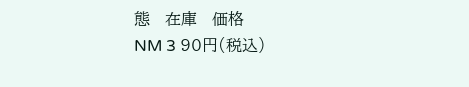態   在庫   価格
NM 3 90円(税込)